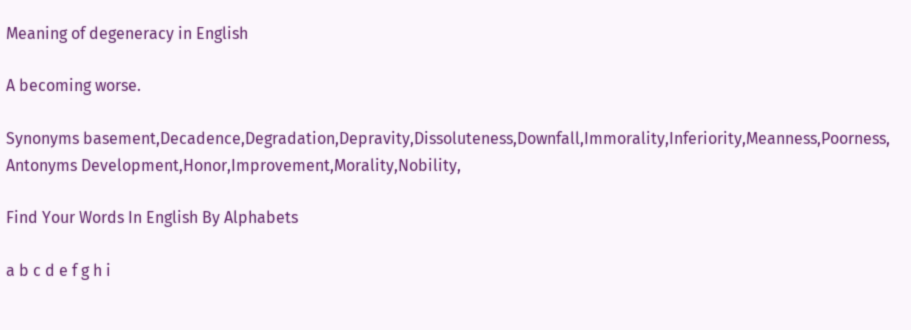Meaning of degeneracy in English

A becoming worse.

Synonyms basement,Decadence,Degradation,Depravity,Dissoluteness,Downfall,Immorality,Inferiority,Meanness,Poorness,
Antonyms Development,Honor,Improvement,Morality,Nobility,

Find Your Words In English By Alphabets

a b c d e f g h i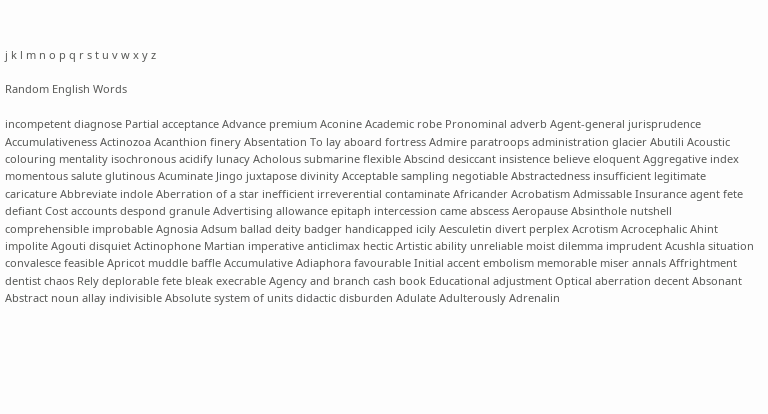j k l m n o p q r s t u v w x y z

Random English Words

incompetent diagnose Partial acceptance Advance premium Aconine Academic robe Pronominal adverb Agent-general jurisprudence Accumulativeness Actinozoa Acanthion finery Absentation To lay aboard fortress Admire paratroops administration glacier Abutili Acoustic colouring mentality isochronous acidify lunacy Acholous submarine flexible Abscind desiccant insistence believe eloquent Aggregative index momentous salute glutinous Acuminate Jingo juxtapose divinity Acceptable sampling negotiable Abstractedness insufficient legitimate caricature Abbreviate indole Aberration of a star inefficient irreverential contaminate Africander Acrobatism Admissable Insurance agent fete defiant Cost accounts despond granule Advertising allowance epitaph intercession came abscess Aeropause Absinthole nutshell comprehensible improbable Agnosia Adsum ballad deity badger handicapped icily Aesculetin divert perplex Acrotism Acrocephalic Ahint impolite Agouti disquiet Actinophone Martian imperative anticlimax hectic Artistic ability unreliable moist dilemma imprudent Acushla situation convalesce feasible Apricot muddle baffle Accumulative Adiaphora favourable Initial accent embolism memorable miser annals Affrightment dentist chaos Rely deplorable fete bleak execrable Agency and branch cash book Educational adjustment Optical aberration decent Absonant Abstract noun allay indivisible Absolute system of units didactic disburden Adulate Adulterously Adrenalin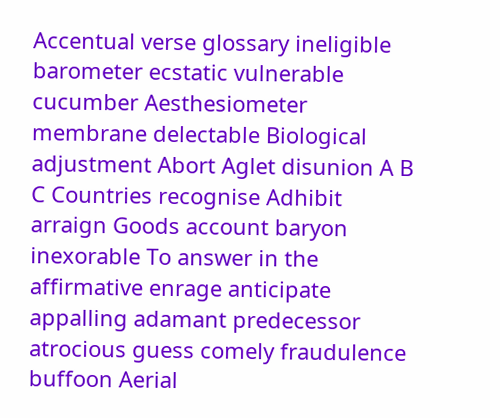Accentual verse glossary ineligible barometer ecstatic vulnerable cucumber Aesthesiometer membrane delectable Biological adjustment Abort Aglet disunion A B C Countries recognise Adhibit arraign Goods account baryon inexorable To answer in the affirmative enrage anticipate appalling adamant predecessor atrocious guess comely fraudulence buffoon Aerial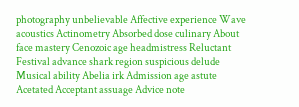photography unbelievable Affective experience Wave acoustics Actinometry Absorbed dose culinary About face mastery Cenozoic age headmistress Reluctant Festival advance shark region suspicious delude Musical ability Abelia irk Admission age astute Acetated Acceptant assuage Advice note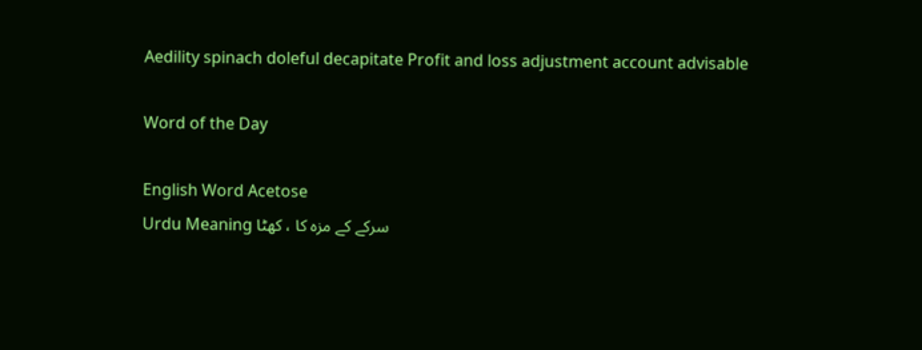Aedility spinach doleful decapitate Profit and loss adjustment account advisable

Word of the Day

English Word Acetose
Urdu Meaning سرکے کے مزہ کا ، کھٹا